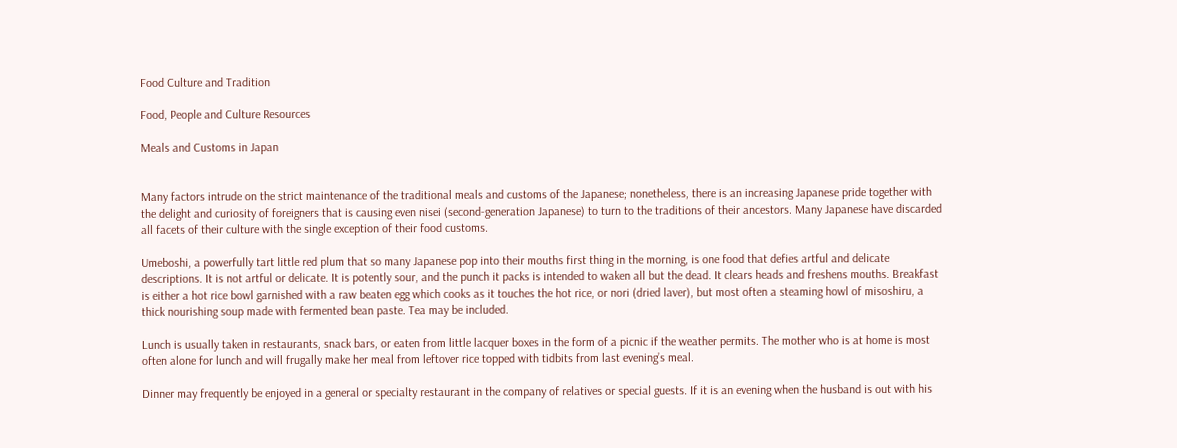Food Culture and Tradition

Food, People and Culture Resources

Meals and Customs in Japan


Many factors intrude on the strict maintenance of the traditional meals and customs of the Japanese; nonetheless, there is an increasing Japanese pride together with the delight and curiosity of foreigners that is causing even nisei (second-generation Japanese) to turn to the traditions of their ancestors. Many Japanese have discarded all facets of their culture with the single exception of their food customs.

Umeboshi, a powerfully tart little red plum that so many Japanese pop into their mouths first thing in the morning, is one food that defies artful and delicate descriptions. It is not artful or delicate. It is potently sour, and the punch it packs is intended to waken all but the dead. It clears heads and freshens mouths. Breakfast is either a hot rice bowl garnished with a raw beaten egg which cooks as it touches the hot rice, or nori (dried laver), but most often a steaming howl of misoshiru, a thick nourishing soup made with fermented bean paste. Tea may be included.

Lunch is usually taken in restaurants, snack bars, or eaten from little lacquer boxes in the form of a picnic if the weather permits. The mother who is at home is most often alone for lunch and will frugally make her meal from leftover rice topped with tidbits from last evening’s meal.

Dinner may frequently be enjoyed in a general or specialty restaurant in the company of relatives or special guests. If it is an evening when the husband is out with his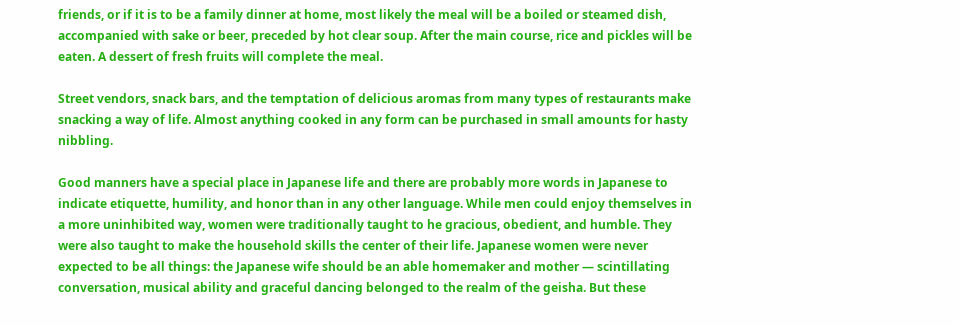friends, or if it is to be a family dinner at home, most likely the meal will be a boiled or steamed dish, accompanied with sake or beer, preceded by hot clear soup. After the main course, rice and pickles will be eaten. A dessert of fresh fruits will complete the meal.

Street vendors, snack bars, and the temptation of delicious aromas from many types of restaurants make snacking a way of life. Almost anything cooked in any form can be purchased in small amounts for hasty nibbling.

Good manners have a special place in Japanese life and there are probably more words in Japanese to indicate etiquette, humility, and honor than in any other language. While men could enjoy themselves in a more uninhibited way, women were traditionally taught to he gracious, obedient, and humble. They were also taught to make the household skills the center of their life. Japanese women were never expected to be all things: the Japanese wife should be an able homemaker and mother — scintillating conversation, musical ability and graceful dancing belonged to the realm of the geisha. But these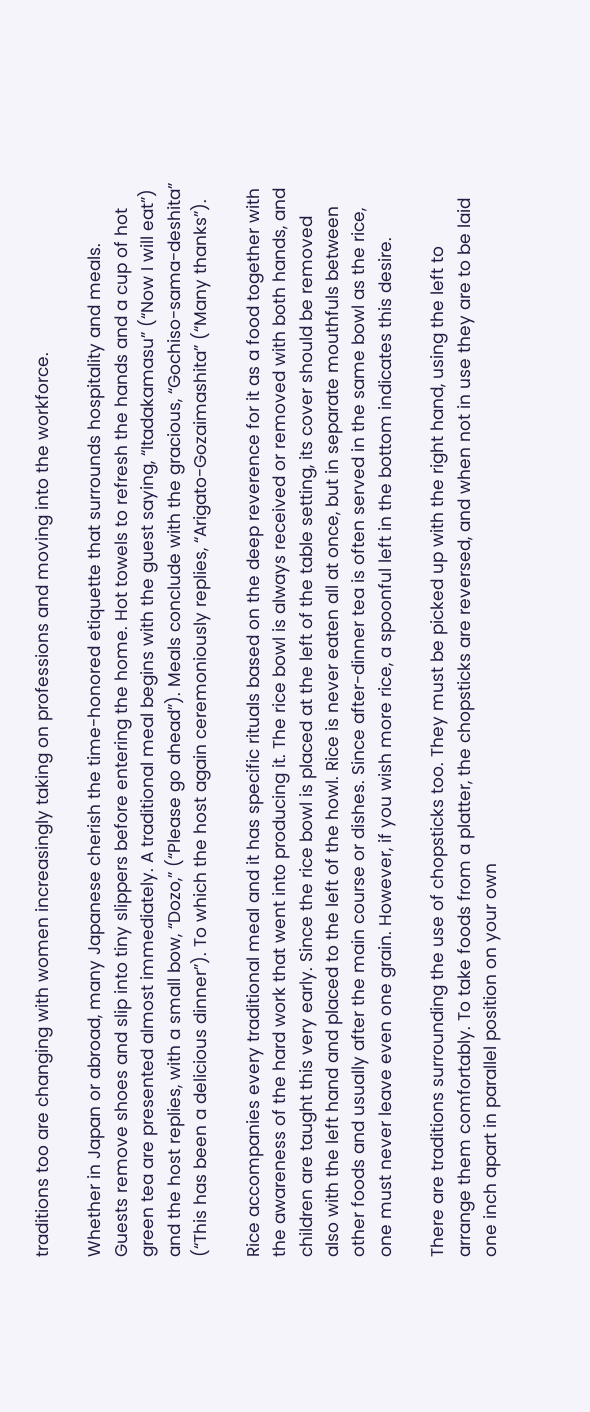traditions too are changing with women increasingly taking on professions and moving into the workforce.

Whether in Japan or abroad, many Japanese cherish the time-honored etiquette that surrounds hospitality and meals. Guests remove shoes and slip into tiny slippers before entering the home. Hot towels to refresh the hands and a cup of hot green tea are presented almost immediately. A traditional meal begins with the guest saying, “Itadakamasu” (“Now I will eat”) and the host replies, with a small bow, “Dozo,” (“Please go ahead”). Meals conclude with the gracious, “Gochiso-sama-deshita” (“This has been a delicious dinner”). To which the host again ceremoniously replies, “Arigato-Gozaimashita” (“Many thanks”).

Rice accompanies every traditional meal and it has specific rituals based on the deep reverence for it as a food together with the awareness of the hard work that went into producing it. The rice bowl is always received or removed with both hands, and children are taught this very early. Since the rice bowl is placed at the left of the table setting, its cover should be removed also with the left hand and placed to the left of the howl. Rice is never eaten all at once, but in separate mouthfuls between other foods and usually after the main course or dishes. Since after-dinner tea is often served in the same bowl as the rice, one must never leave even one grain. However, if you wish more rice, a spoonful left in the bottom indicates this desire.

There are traditions surrounding the use of chopsticks too. They must be picked up with the right hand, using the left to arrange them comfortably. To take foods from a platter, the chopsticks are reversed, and when not in use they are to be laid one inch apart in parallel position on your own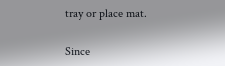tray or place mat.

Since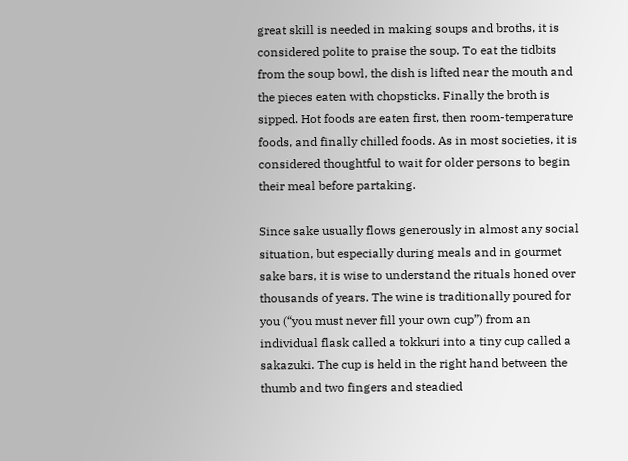great skill is needed in making soups and broths, it is considered polite to praise the soup. To eat the tidbits from the soup bowl, the dish is lifted near the mouth and the pieces eaten with chopsticks. Finally the broth is sipped. Hot foods are eaten first, then room-temperature foods, and finally chilled foods. As in most societies, it is considered thoughtful to wait for older persons to begin their meal before partaking.

Since sake usually flows generously in almost any social situation, but especially during meals and in gourmet sake bars, it is wise to understand the rituals honed over thousands of years. The wine is traditionally poured for you (“you must never fill your own cup”) from an individual flask called a tokkuri into a tiny cup called a sakazuki. The cup is held in the right hand between the thumb and two fingers and steadied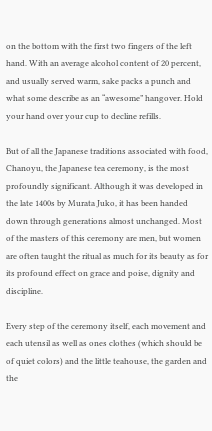on the bottom with the first two fingers of the left hand. With an average alcohol content of 20 percent, and usually served warm, sake packs a punch and what some describe as an “awesome” hangover. Hold your hand over your cup to decline refills.

But of all the Japanese traditions associated with food, Chanoyu, the Japanese tea ceremony, is the most profoundly significant. Although it was developed in the late 1400s by Murata Juko, it has been handed down through generations almost unchanged. Most of the masters of this ceremony are men, but women are often taught the ritual as much for its beauty as for its profound effect on grace and poise, dignity and discipline.

Every step of the ceremony itself, each movement and each utensil as well as ones clothes (which should be of quiet colors) and the little teahouse, the garden and the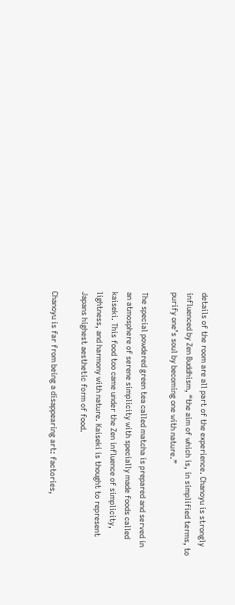details of the room are all part of the experience. Chanoyu is strongly influenced by Zen Buddhism, “the aim of which is, in simplified terms, to purify one’s soul by becoming one with nature.”

The special powdered green tea called matcha is prepared and served in an atmosphere of serene simplicity with specially made foods called kaiseki. This food too came under the Zen influence of simplicity, lightness, and harmony with nature. Kaiseki is thought to represent Japans highest aesthetic form of food.

Chanoyu is far from being a disappearing art: factories,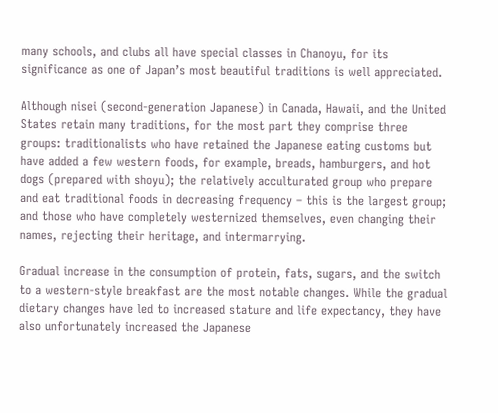many schools, and clubs all have special classes in Chanoyu, for its significance as one of Japan’s most beautiful traditions is well appreciated.

Although nisei (second-generation Japanese) in Canada, Hawaii, and the United States retain many traditions, for the most part they comprise three groups: traditionalists who have retained the Japanese eating customs but have added a few western foods, for example, breads, hamburgers, and hot dogs (prepared with shoyu); the relatively acculturated group who prepare and eat traditional foods in decreasing frequency – this is the largest group; and those who have completely westernized themselves, even changing their names, rejecting their heritage, and intermarrying.

Gradual increase in the consumption of protein, fats, sugars, and the switch to a western-style breakfast are the most notable changes. While the gradual dietary changes have led to increased stature and life expectancy, they have also unfortunately increased the Japanese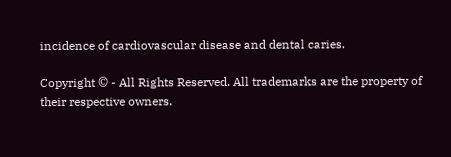incidence of cardiovascular disease and dental caries.

Copyright © - All Rights Reserved. All trademarks are the property of their respective owners.